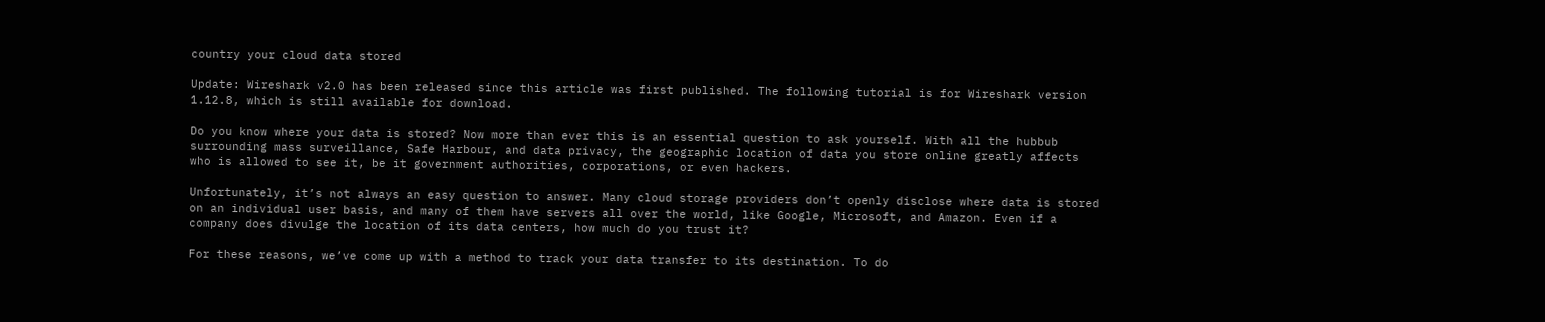country your cloud data stored

Update: Wireshark v2.0 has been released since this article was first published. The following tutorial is for Wireshark version 1.12.8, which is still available for download.

Do you know where your data is stored? Now more than ever this is an essential question to ask yourself. With all the hubbub surrounding mass surveillance, Safe Harbour, and data privacy, the geographic location of data you store online greatly affects who is allowed to see it, be it government authorities, corporations, or even hackers.

Unfortunately, it’s not always an easy question to answer. Many cloud storage providers don’t openly disclose where data is stored on an individual user basis, and many of them have servers all over the world, like Google, Microsoft, and Amazon. Even if a company does divulge the location of its data centers, how much do you trust it?

For these reasons, we’ve come up with a method to track your data transfer to its destination. To do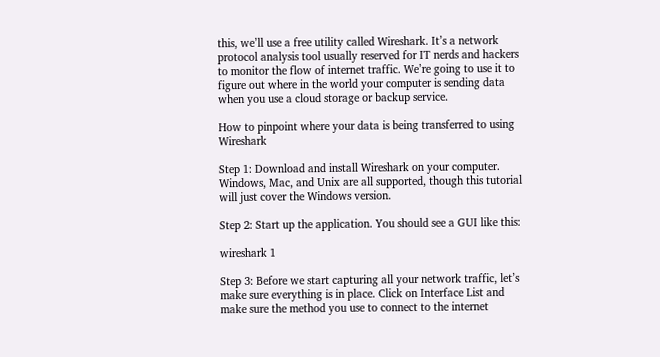this, we’ll use a free utility called Wireshark. It’s a network protocol analysis tool usually reserved for IT nerds and hackers to monitor the flow of internet traffic. We’re going to use it to figure out where in the world your computer is sending data when you use a cloud storage or backup service.

How to pinpoint where your data is being transferred to using Wireshark

Step 1: Download and install Wireshark on your computer. Windows, Mac, and Unix are all supported, though this tutorial will just cover the Windows version.

Step 2: Start up the application. You should see a GUI like this:

wireshark 1

Step 3: Before we start capturing all your network traffic, let’s make sure everything is in place. Click on Interface List and make sure the method you use to connect to the internet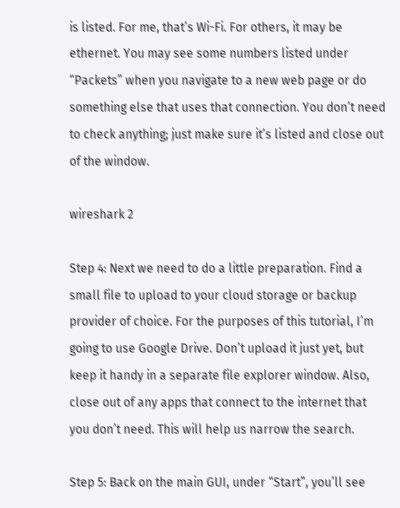is listed. For me, that’s Wi-Fi. For others, it may be ethernet. You may see some numbers listed under “Packets” when you navigate to a new web page or do something else that uses that connection. You don’t need to check anything; just make sure it’s listed and close out of the window.

wireshark 2

Step 4: Next we need to do a little preparation. Find a small file to upload to your cloud storage or backup provider of choice. For the purposes of this tutorial, I’m going to use Google Drive. Don’t upload it just yet, but keep it handy in a separate file explorer window. Also, close out of any apps that connect to the internet that you don’t need. This will help us narrow the search.

Step 5: Back on the main GUI, under “Start”, you’ll see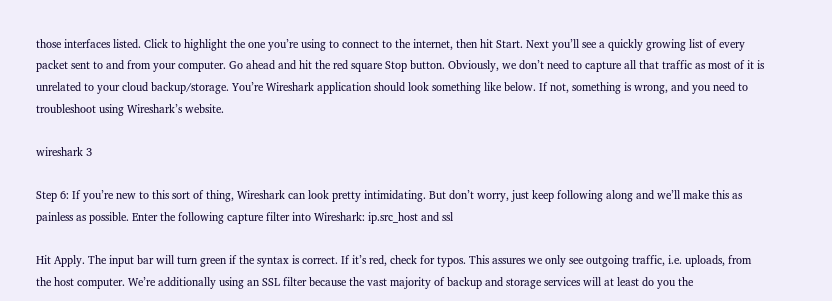those interfaces listed. Click to highlight the one you’re using to connect to the internet, then hit Start. Next you’ll see a quickly growing list of every packet sent to and from your computer. Go ahead and hit the red square Stop button. Obviously, we don’t need to capture all that traffic as most of it is unrelated to your cloud backup/storage. You’re Wireshark application should look something like below. If not, something is wrong, and you need to troubleshoot using Wireshark’s website.

wireshark 3

Step 6: If you’re new to this sort of thing, Wireshark can look pretty intimidating. But don’t worry, just keep following along and we’ll make this as painless as possible. Enter the following capture filter into Wireshark: ip.src_host and ssl

Hit Apply. The input bar will turn green if the syntax is correct. If it’s red, check for typos. This assures we only see outgoing traffic, i.e. uploads, from the host computer. We’re additionally using an SSL filter because the vast majority of backup and storage services will at least do you the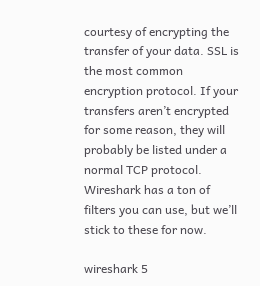courtesy of encrypting the transfer of your data. SSL is the most common encryption protocol. If your transfers aren’t encrypted for some reason, they will probably be listed under a normal TCP protocol. Wireshark has a ton of filters you can use, but we’ll stick to these for now.

wireshark 5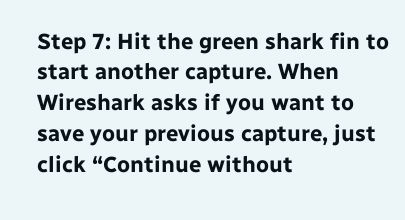Step 7: Hit the green shark fin to start another capture. When Wireshark asks if you want to save your previous capture, just click “Continue without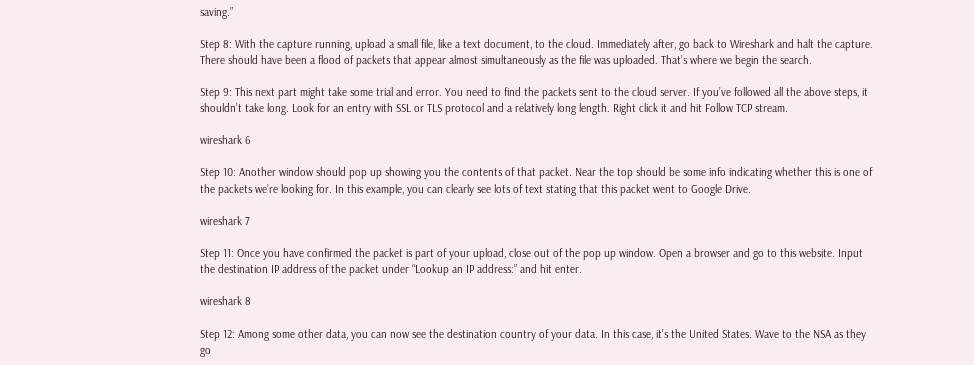saving.”

Step 8: With the capture running, upload a small file, like a text document, to the cloud. Immediately after, go back to Wireshark and halt the capture. There should have been a flood of packets that appear almost simultaneously as the file was uploaded. That’s where we begin the search.

Step 9: This next part might take some trial and error. You need to find the packets sent to the cloud server. If you’ve followed all the above steps, it shouldn’t take long. Look for an entry with SSL or TLS protocol and a relatively long length. Right click it and hit Follow TCP stream.

wireshark 6

Step 10: Another window should pop up showing you the contents of that packet. Near the top should be some info indicating whether this is one of the packets we’re looking for. In this example, you can clearly see lots of text stating that this packet went to Google Drive.

wireshark 7

Step 11: Once you have confirmed the packet is part of your upload, close out of the pop up window. Open a browser and go to this website. Input the destination IP address of the packet under “Lookup an IP address:” and hit enter.

wireshark 8

Step 12: Among some other data, you can now see the destination country of your data. In this case, it’s the United States. Wave to the NSA as they go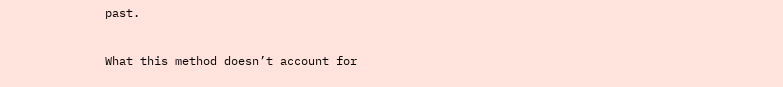past.

What this method doesn’t account for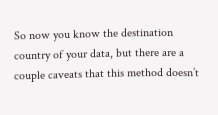So now you know the destination country of your data, but there are a couple caveats that this method doesn’t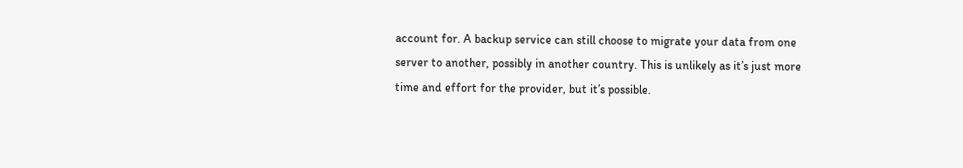account for. A backup service can still choose to migrate your data from one server to another, possibly in another country. This is unlikely as it’s just more time and effort for the provider, but it’s possible.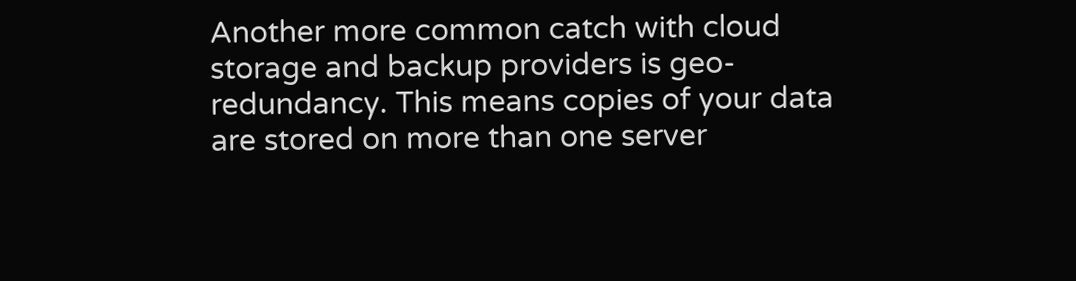Another more common catch with cloud storage and backup providers is geo-redundancy. This means copies of your data are stored on more than one server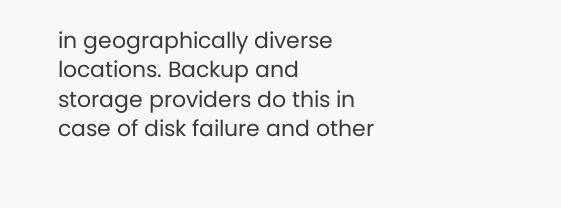in geographically diverse locations. Backup and storage providers do this in case of disk failure and other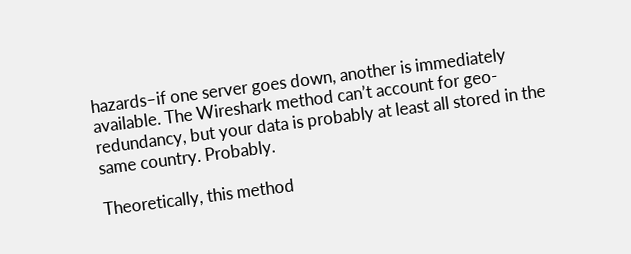hazards–if one server goes down, another is immediately available. The Wireshark method can’t account for geo-redundancy, but your data is probably at least all stored in the same country. Probably.

Theoretically, this method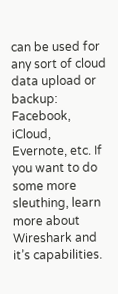can be used for any sort of cloud data upload or backup: Facebook, iCloud, Evernote, etc. If you want to do some more sleuthing, learn more about Wireshark and it’s capabilities.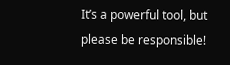It’s a powerful tool, but please be responsible!